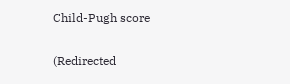Child-Pugh score

(Redirected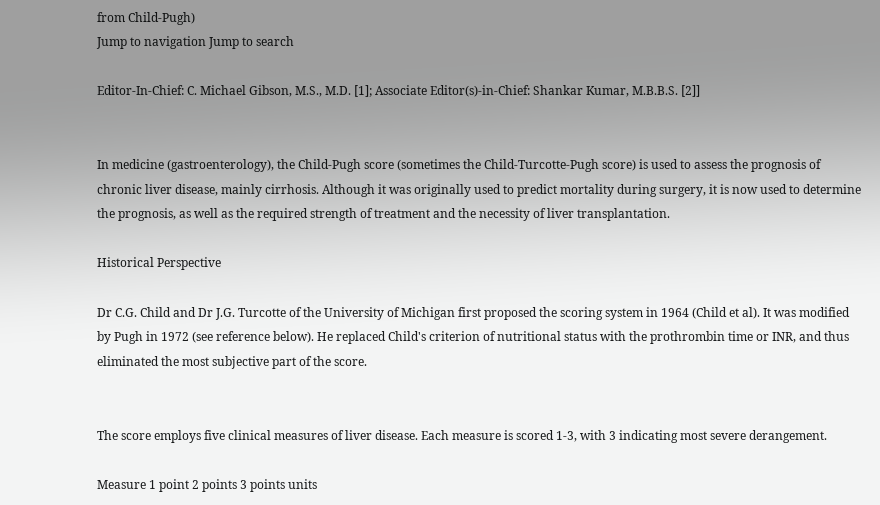from Child-Pugh)
Jump to navigation Jump to search

Editor-In-Chief: C. Michael Gibson, M.S., M.D. [1]; Associate Editor(s)-in-Chief: Shankar Kumar, M.B.B.S. [2]]


In medicine (gastroenterology), the Child-Pugh score (sometimes the Child-Turcotte-Pugh score) is used to assess the prognosis of chronic liver disease, mainly cirrhosis. Although it was originally used to predict mortality during surgery, it is now used to determine the prognosis, as well as the required strength of treatment and the necessity of liver transplantation.

Historical Perspective

Dr C.G. Child and Dr J.G. Turcotte of the University of Michigan first proposed the scoring system in 1964 (Child et al). It was modified by Pugh in 1972 (see reference below). He replaced Child's criterion of nutritional status with the prothrombin time or INR, and thus eliminated the most subjective part of the score.


The score employs five clinical measures of liver disease. Each measure is scored 1-3, with 3 indicating most severe derangement.

Measure 1 point 2 points 3 points units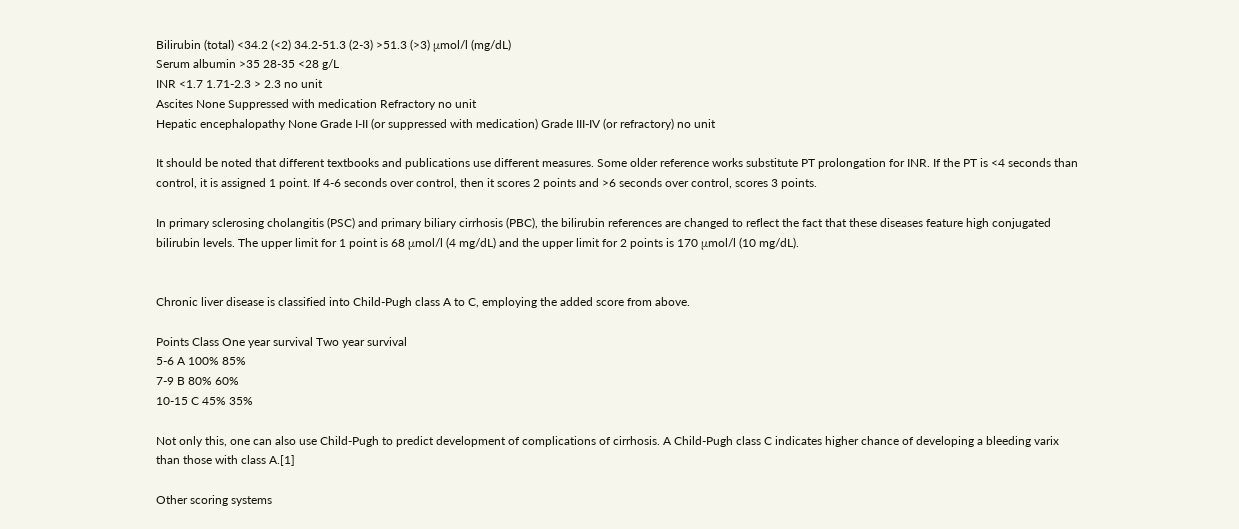Bilirubin (total) <34.2 (<2) 34.2-51.3 (2-3) >51.3 (>3) μmol/l (mg/dL)
Serum albumin >35 28-35 <28 g/L
INR <1.7 1.71-2.3 > 2.3 no unit
Ascites None Suppressed with medication Refractory no unit
Hepatic encephalopathy None Grade I-II (or suppressed with medication) Grade III-IV (or refractory) no unit

It should be noted that different textbooks and publications use different measures. Some older reference works substitute PT prolongation for INR. If the PT is <4 seconds than control, it is assigned 1 point. If 4-6 seconds over control, then it scores 2 points and >6 seconds over control, scores 3 points.

In primary sclerosing cholangitis (PSC) and primary biliary cirrhosis (PBC), the bilirubin references are changed to reflect the fact that these diseases feature high conjugated bilirubin levels. The upper limit for 1 point is 68 μmol/l (4 mg/dL) and the upper limit for 2 points is 170 μmol/l (10 mg/dL).


Chronic liver disease is classified into Child-Pugh class A to C, employing the added score from above.

Points Class One year survival Two year survival
5-6 A 100% 85%
7-9 B 80% 60%
10-15 C 45% 35%

Not only this, one can also use Child-Pugh to predict development of complications of cirrhosis. A Child-Pugh class C indicates higher chance of developing a bleeding varix than those with class A.[1]

Other scoring systems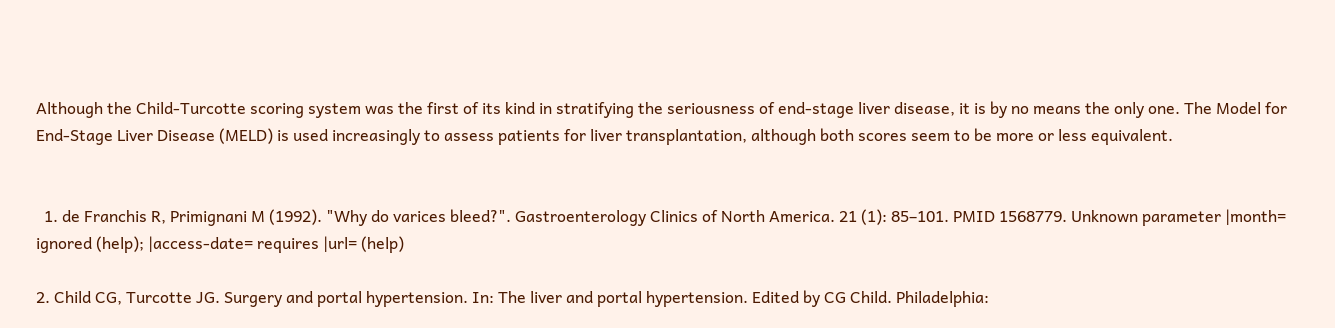Although the Child-Turcotte scoring system was the first of its kind in stratifying the seriousness of end-stage liver disease, it is by no means the only one. The Model for End-Stage Liver Disease (MELD) is used increasingly to assess patients for liver transplantation, although both scores seem to be more or less equivalent.


  1. de Franchis R, Primignani M (1992). "Why do varices bleed?". Gastroenterology Clinics of North America. 21 (1): 85–101. PMID 1568779. Unknown parameter |month= ignored (help); |access-date= requires |url= (help)

2. Child CG, Turcotte JG. Surgery and portal hypertension. In: The liver and portal hypertension. Edited by CG Child. Philadelphia: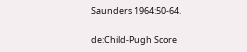Saunders 1964:50-64.

de:Child-Pugh Score